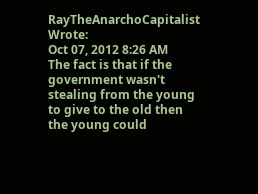RayTheAnarchoCapitalist Wrote:
Oct 07, 2012 8:26 AM
The fact is that if the government wasn't stealing from the young to give to the old then the young could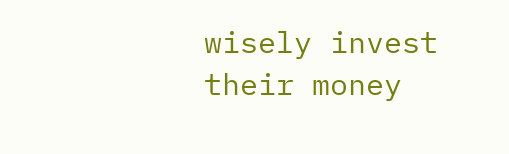wisely invest their money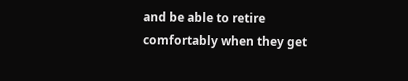and be able to retire comfortably when they get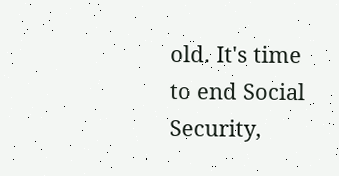old. It's time to end Social Security,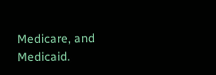Medicare, and Medicaid.